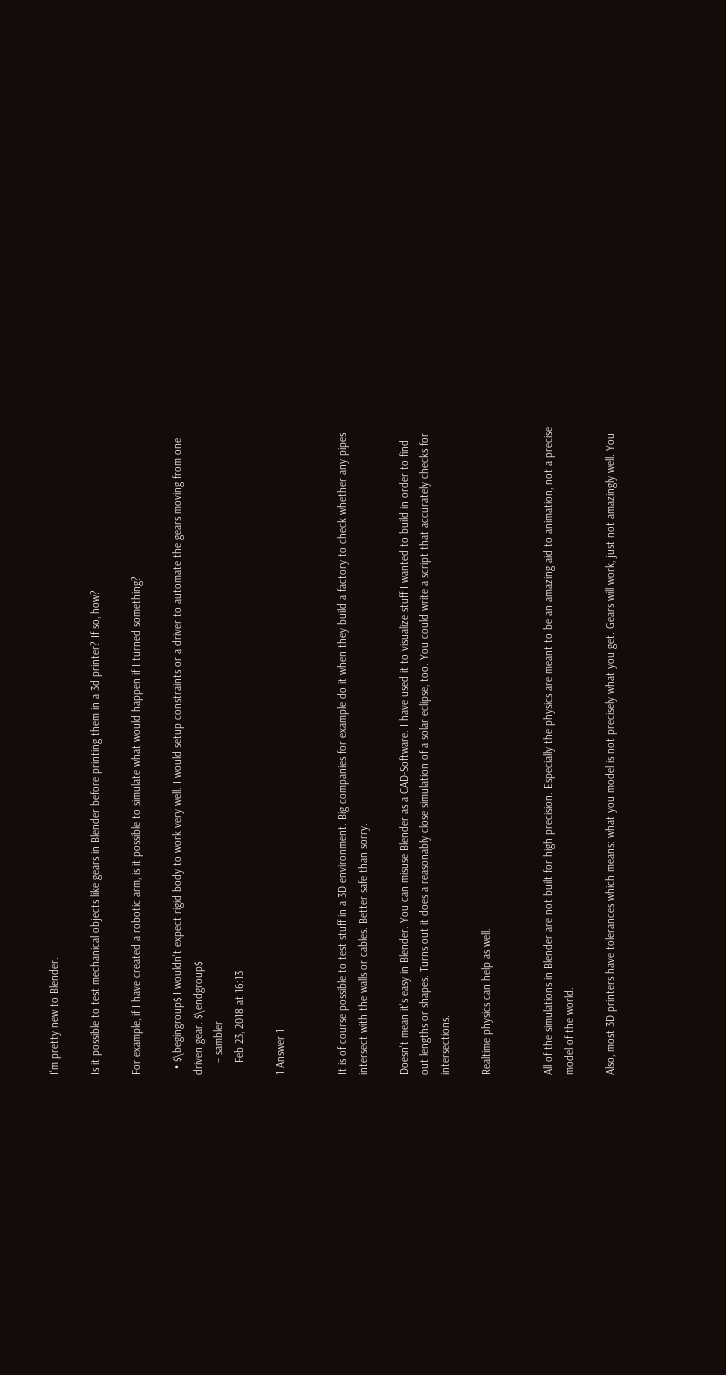I'm pretty new to Blender.

Is it possible to test mechanical objects like gears in Blender before printing them in a 3d printer? If so, how?

For example, if I have created a robotic arm, is it possible to simulate what would happen if I turned something?

  • $\begingroup$ I wouldn't expect rigid body to work very well. I would setup constraints or a driver to automate the gears moving from one driven gear. $\endgroup$
    – sambler
    Feb 23, 2018 at 16:13

1 Answer 1


It is of course possible to test stuff in a 3D environment. Big companies for example do it when they build a factory to check whether any pipes intersect with the walls or cables. Better safe than sorry.

Doesn't mean it's easy in Blender. You can misuse Blender as a CAD-Software. I have used it to visualize stuff I wanted to build in order to find out lengths or shapes. Turns out it does a reasonably close simulation of a solar eclipse, too. You could write a script that accurately checks for intersections.

Realtime physics can help as well.


All of the simulations in Blender are not built for high precision. Especially the physics are meant to be an amazing aid to animation, not a precise model of the world.

Also, most 3D printers have tolerances which means: what you model is not precisely what you get. Gears will work, just not amazingly well. You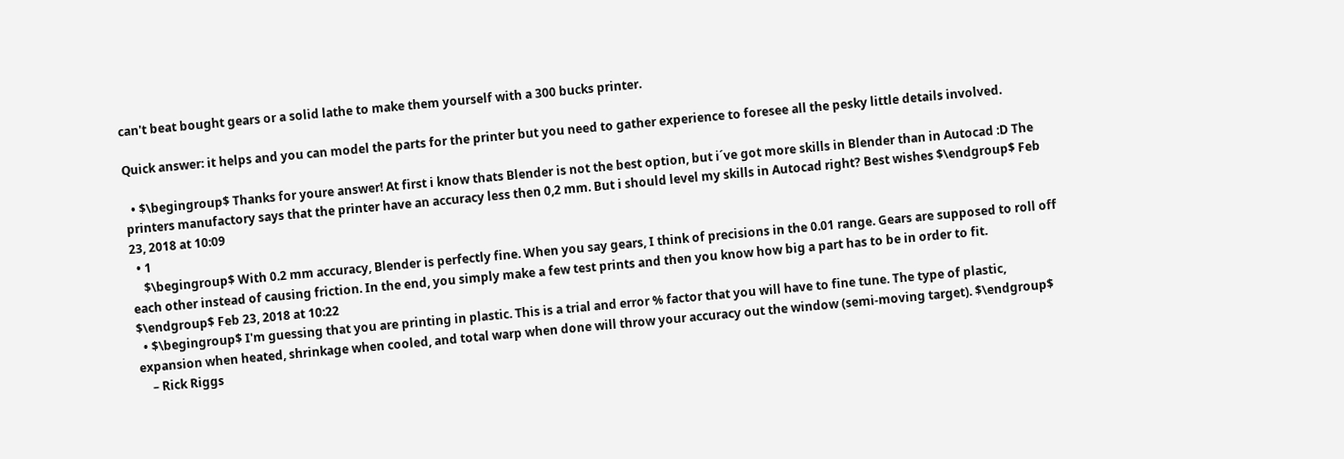can't beat bought gears or a solid lathe to make them yourself with a 300 bucks printer.

Quick answer: it helps and you can model the parts for the printer but you need to gather experience to foresee all the pesky little details involved.

  • $\begingroup$ Thanks for youre answer! At first i know thats Blender is not the best option, but i´ve got more skills in Blender than in Autocad :D The printers manufactory says that the printer have an accuracy less then 0,2 mm. But i should level my skills in Autocad right? Best wishes $\endgroup$ Feb 23, 2018 at 10:09
  • 1
    $\begingroup$ With 0.2 mm accuracy, Blender is perfectly fine. When you say gears, I think of precisions in the 0.01 range. Gears are supposed to roll off each other instead of causing friction. In the end, you simply make a few test prints and then you know how big a part has to be in order to fit. $\endgroup$ Feb 23, 2018 at 10:22
  • $\begingroup$ I'm guessing that you are printing in plastic. This is a trial and error % factor that you will have to fine tune. The type of plastic, expansion when heated, shrinkage when cooled, and total warp when done will throw your accuracy out the window (semi-moving target). $\endgroup$
    – Rick Riggs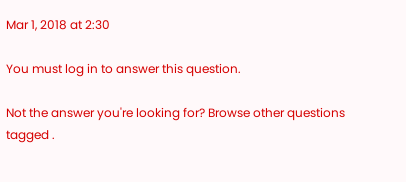Mar 1, 2018 at 2:30

You must log in to answer this question.

Not the answer you're looking for? Browse other questions tagged .